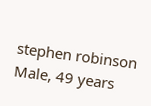stephen robinson
Male, 49 years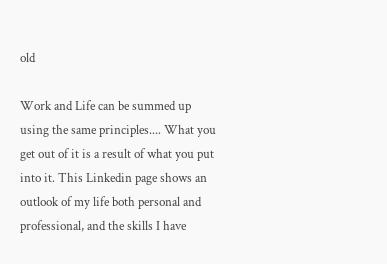old

Work and Life can be summed up using the same principles.... What you get out of it is a result of what you put into it. This Linkedin page shows an outlook of my life both personal and professional, and the skills I have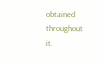obtained throughout it.